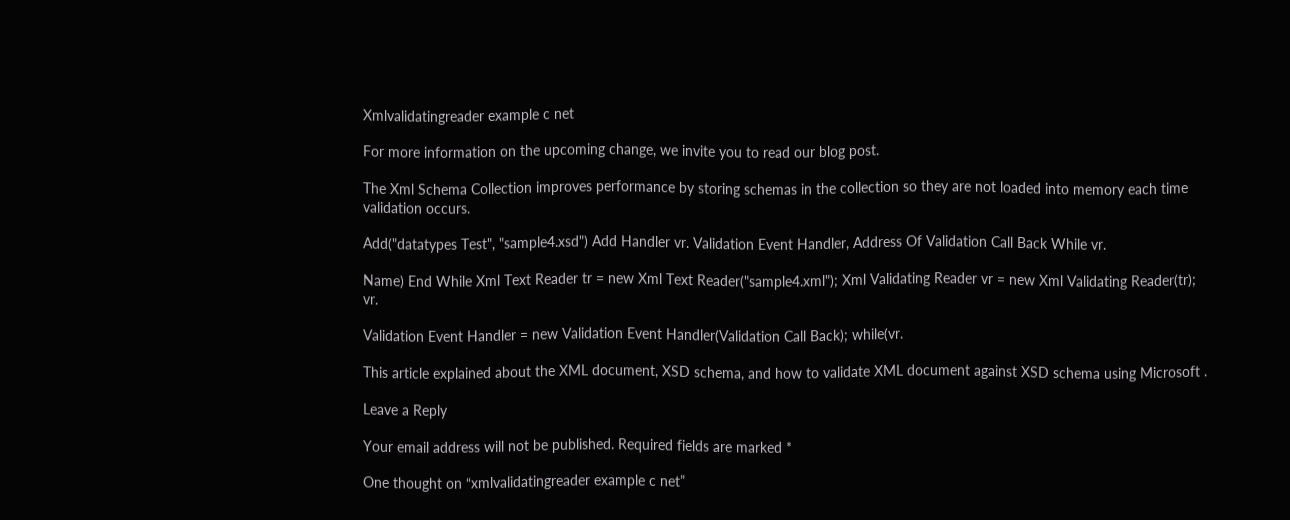Xmlvalidatingreader example c net

For more information on the upcoming change, we invite you to read our blog post.

The Xml Schema Collection improves performance by storing schemas in the collection so they are not loaded into memory each time validation occurs.

Add("datatypes Test", "sample4.xsd") Add Handler vr. Validation Event Handler, Address Of Validation Call Back While vr.

Name) End While Xml Text Reader tr = new Xml Text Reader("sample4.xml"); Xml Validating Reader vr = new Xml Validating Reader(tr); vr.

Validation Event Handler = new Validation Event Handler(Validation Call Back); while(vr.

This article explained about the XML document, XSD schema, and how to validate XML document against XSD schema using Microsoft .

Leave a Reply

Your email address will not be published. Required fields are marked *

One thought on “xmlvalidatingreader example c net”